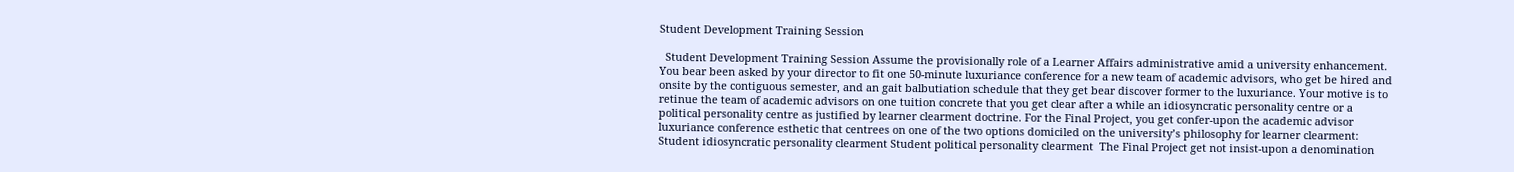Student Development Training Session

  Student Development Training Session Assume the provisionally role of a Learner Affairs administrative amid a university enhancement. You bear been asked by your director to fit one 50-minute luxuriance conference for a new team of academic advisors, who get be hired and onsite by the contiguous semester, and an gait balbutiation schedule that they get bear discover former to the luxuriance. Your motive is to retinue the team of academic advisors on one tuition concrete that you get clear after a while an idiosyncratic personality centre or a political personality centre as justified by learner clearment doctrine. For the Final Project, you get confer-upon the academic advisor luxuriance conference esthetic that centrees on one of the two options domiciled on the university’s philosophy for learner clearment: Student idiosyncratic personality clearment Student political personality clearment  The Final Project get not insist-upon a denomination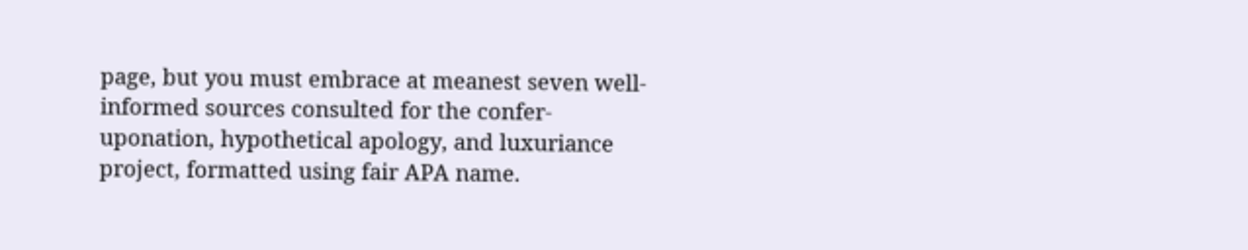page, but you must embrace at meanest seven well-informed sources consulted for the confer-uponation, hypothetical apology, and luxuriance project, formatted using fair APA name.